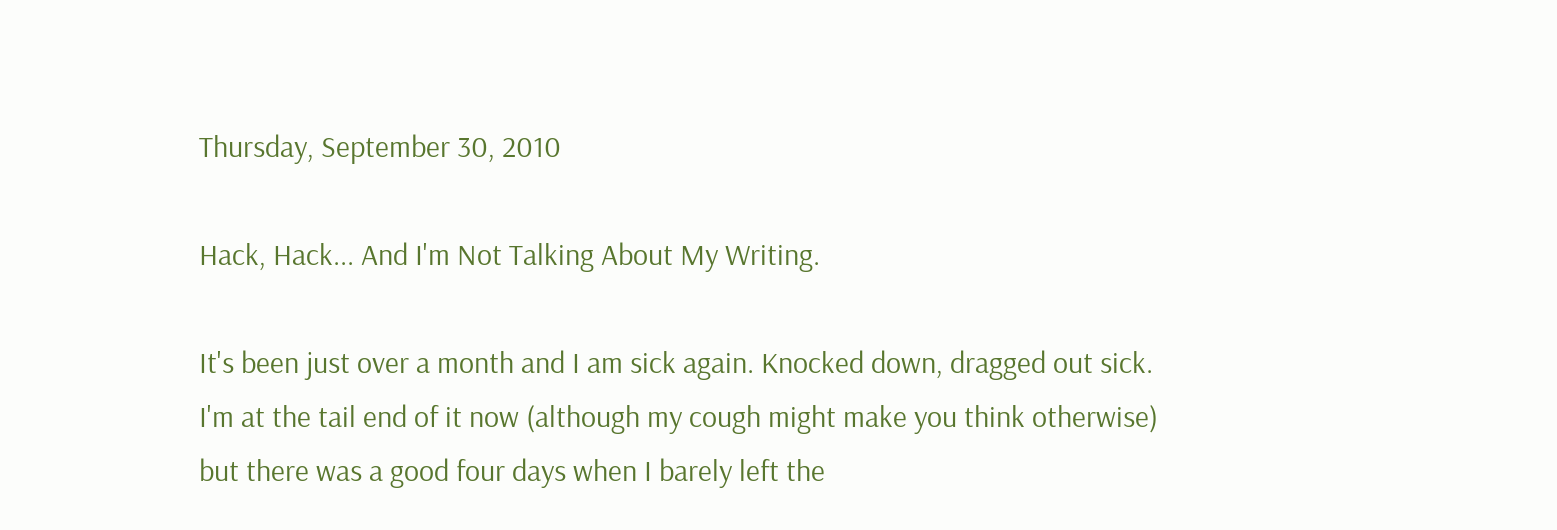Thursday, September 30, 2010

Hack, Hack... And I'm Not Talking About My Writing.

It's been just over a month and I am sick again. Knocked down, dragged out sick. I'm at the tail end of it now (although my cough might make you think otherwise) but there was a good four days when I barely left the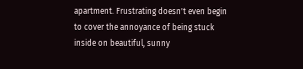apartment. Frustrating doesn't even begin to cover the annoyance of being stuck inside on beautiful, sunny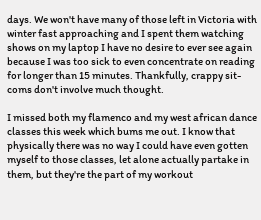days. We won't have many of those left in Victoria with winter fast approaching and I spent them watching shows on my laptop I have no desire to ever see again because I was too sick to even concentrate on reading for longer than 15 minutes. Thankfully, crappy sit-coms don't involve much thought.

I missed both my flamenco and my west african dance classes this week which bums me out. I know that physically there was no way I could have even gotten myself to those classes, let alone actually partake in them, but they're the part of my workout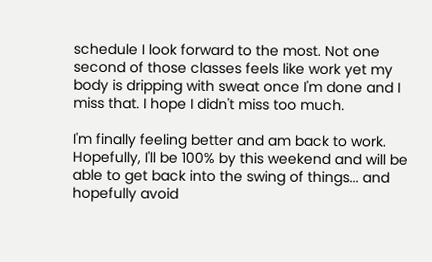schedule I look forward to the most. Not one second of those classes feels like work yet my body is dripping with sweat once I'm done and I miss that. I hope I didn't miss too much.

I'm finally feeling better and am back to work. Hopefully, I'll be 100% by this weekend and will be able to get back into the swing of things... and hopefully avoid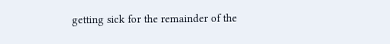getting sick for the remainder of the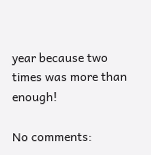year because two times was more than enough!

No comments: